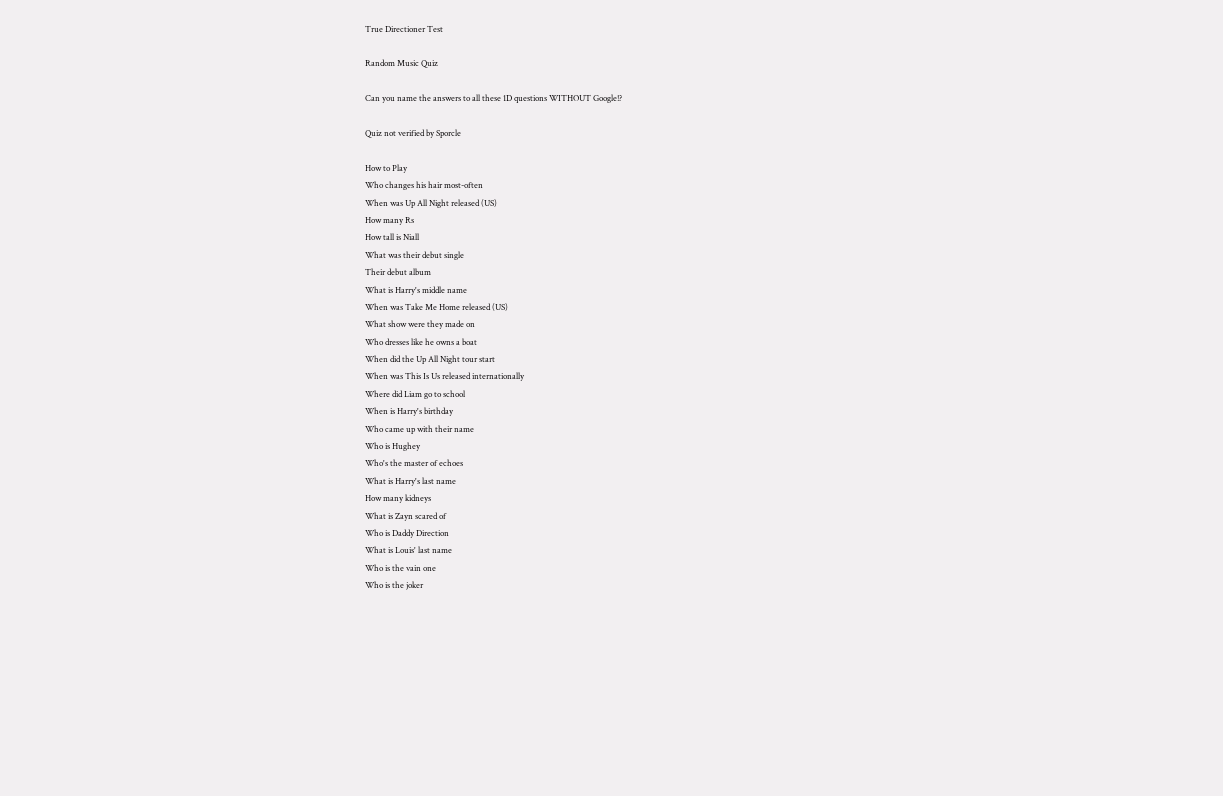True Directioner Test

Random Music Quiz

Can you name the answers to all these 1D questions WITHOUT Google!?

Quiz not verified by Sporcle

How to Play
Who changes his hair most-often
When was Up All Night released (US)
How many Rs
How tall is Niall
What was their debut single
Their debut album
What is Harry's middle name
When was Take Me Home released (US)
What show were they made on
Who dresses like he owns a boat
When did the Up All Night tour start
When was This Is Us released internationally
Where did Liam go to school
When is Harry's birthday
Who came up with their name
Who is Hughey
Who's the master of echoes
What is Harry's last name
How many kidneys
What is Zayn scared of
Who is Daddy Direction
What is Louis' last name
Who is the vain one
Who is the joker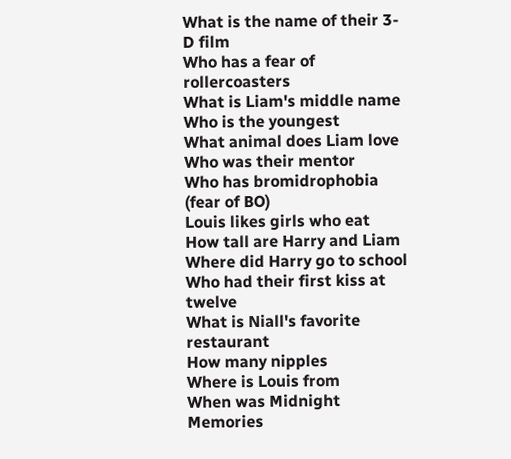What is the name of their 3-D film
Who has a fear of rollercoasters
What is Liam's middle name
Who is the youngest
What animal does Liam love
Who was their mentor
Who has bromidrophobia (fear of BO)
Louis likes girls who eat
How tall are Harry and Liam
Where did Harry go to school
Who had their first kiss at twelve
What is Niall's favorite restaurant
How many nipples
Where is Louis from
When was Midnight Memories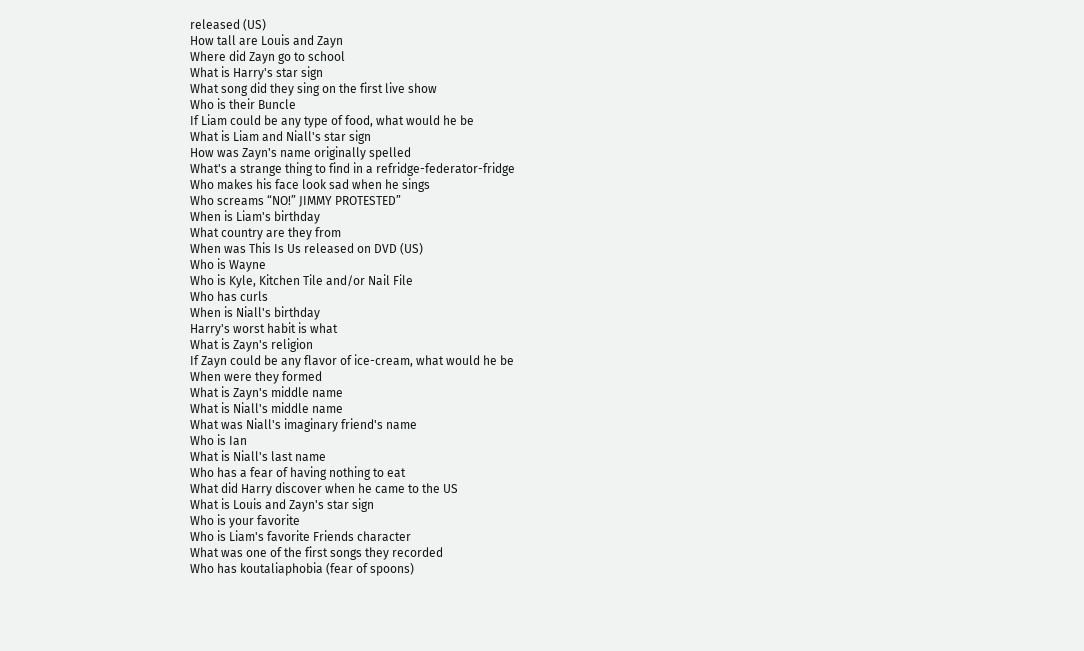released (US)
How tall are Louis and Zayn
Where did Zayn go to school
What is Harry's star sign
What song did they sing on the first live show
Who is their Buncle
If Liam could be any type of food, what would he be
What is Liam and Niall's star sign
How was Zayn's name originally spelled
What's a strange thing to find in a refridge-federator-fridge
Who makes his face look sad when he sings
Who screams “NO!” JIMMY PROTESTED”
When is Liam's birthday
What country are they from
When was This Is Us released on DVD (US)
Who is Wayne
Who is Kyle, Kitchen Tile and/or Nail File
Who has curls
When is Niall's birthday
Harry's worst habit is what
What is Zayn's religion
If Zayn could be any flavor of ice-cream, what would he be
When were they formed
What is Zayn's middle name
What is Niall's middle name
What was Niall's imaginary friend's name
Who is Ian
What is Niall's last name
Who has a fear of having nothing to eat
What did Harry discover when he came to the US
What is Louis and Zayn's star sign
Who is your favorite
Who is Liam's favorite Friends character
What was one of the first songs they recorded
Who has koutaliaphobia (fear of spoons)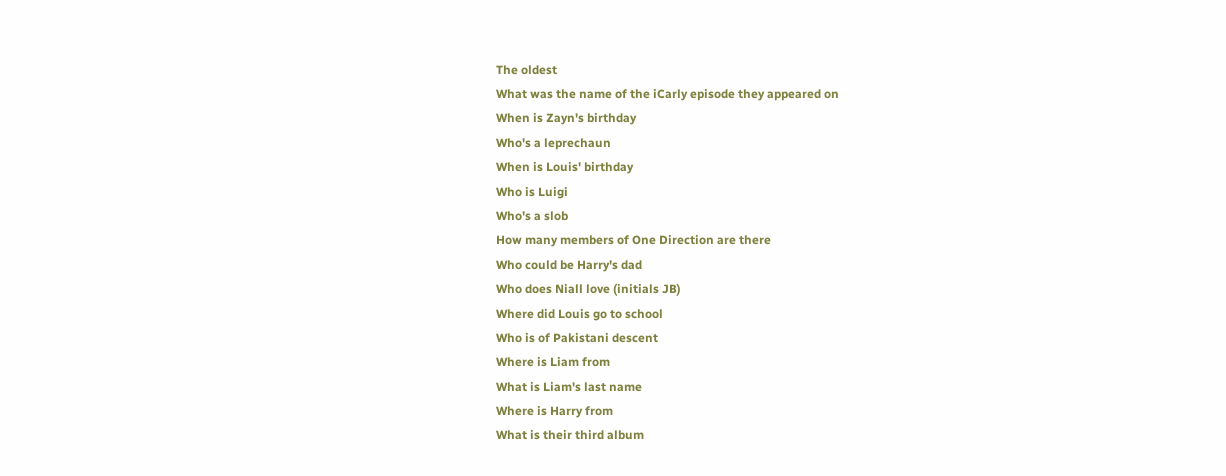The oldest
What was the name of the iCarly episode they appeared on
When is Zayn's birthday
Who's a leprechaun
When is Louis' birthday
Who is Luigi
Who's a slob
How many members of One Direction are there
Who could be Harry's dad
Who does Niall love (initials JB)
Where did Louis go to school
Who is of Pakistani descent
Where is Liam from
What is Liam's last name
Where is Harry from
What is their third album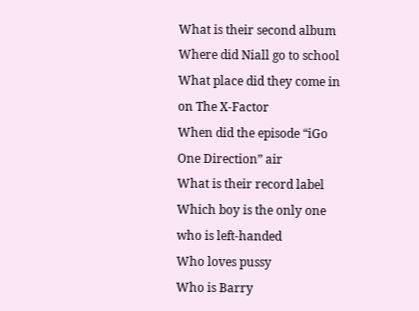What is their second album
Where did Niall go to school
What place did they come in on The X-Factor
When did the episode “iGo One Direction” air
What is their record label
Which boy is the only one who is left-handed
Who loves pussy
Who is Barry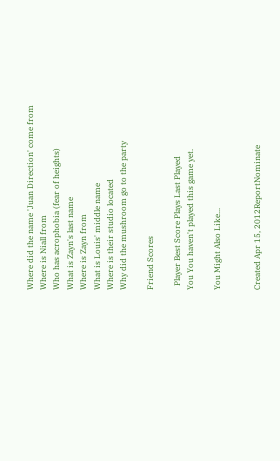Where did the name 'Juan Direction' come from
Where is Niall from
Who has acrophobia (fear of heights)
What is Zayn's last name
Where is Zayn from
What is Louis' middle name
Where is their studio located
Why did the mushroom go to the party

Friend Scores

  Player Best Score Plays Last Played
You You haven't played this game yet.

You Might Also Like...


Created Apr 15, 2012ReportNominate